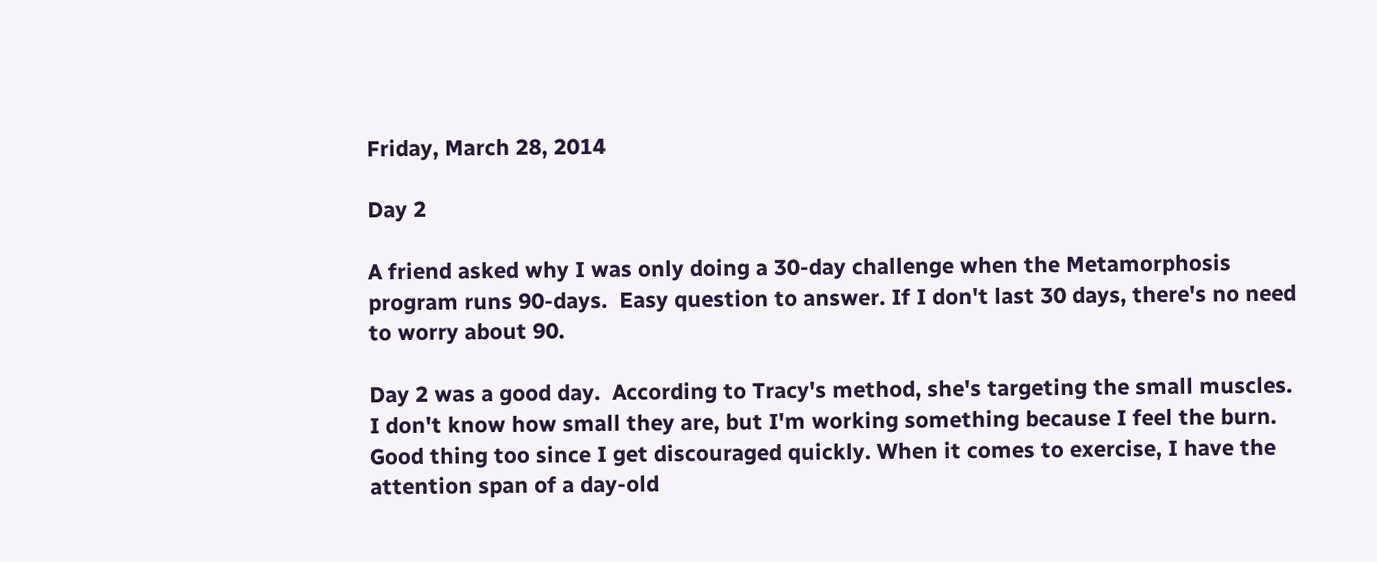Friday, March 28, 2014

Day 2

A friend asked why I was only doing a 30-day challenge when the Metamorphosis program runs 90-days.  Easy question to answer. If I don't last 30 days, there's no need to worry about 90.

Day 2 was a good day.  According to Tracy's method, she's targeting the small muscles. I don't know how small they are, but I'm working something because I feel the burn. Good thing too since I get discouraged quickly. When it comes to exercise, I have the attention span of a day-old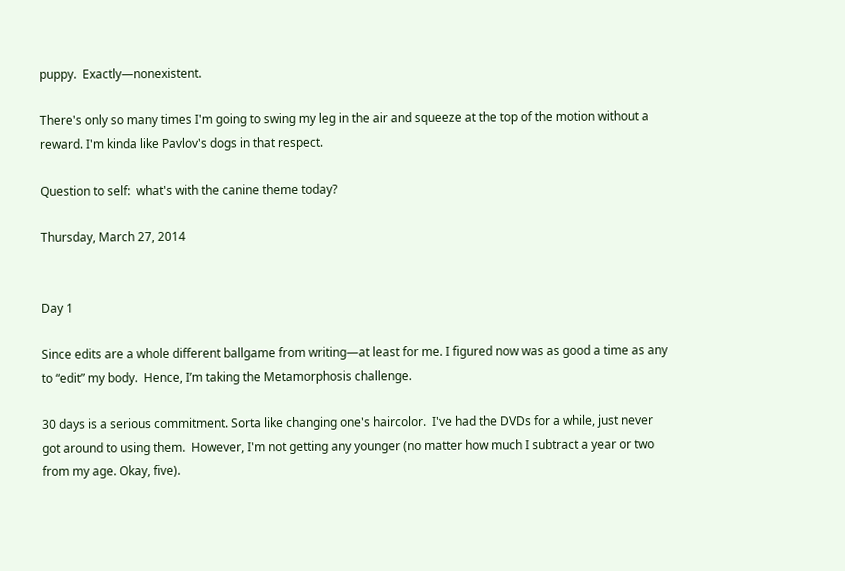puppy.  Exactly—nonexistent.

There's only so many times I'm going to swing my leg in the air and squeeze at the top of the motion without a reward. I'm kinda like Pavlov's dogs in that respect.

Question to self:  what's with the canine theme today?

Thursday, March 27, 2014


Day 1

Since edits are a whole different ballgame from writing—at least for me. I figured now was as good a time as any to “edit” my body.  Hence, I’m taking the Metamorphosis challenge.

30 days is a serious commitment. Sorta like changing one's haircolor.  I've had the DVDs for a while, just never got around to using them.  However, I'm not getting any younger (no matter how much I subtract a year or two from my age. Okay, five).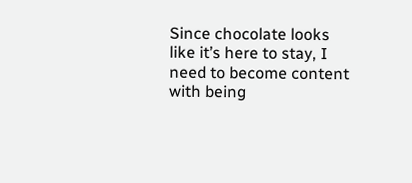Since chocolate looks like it’s here to stay, I need to become content with being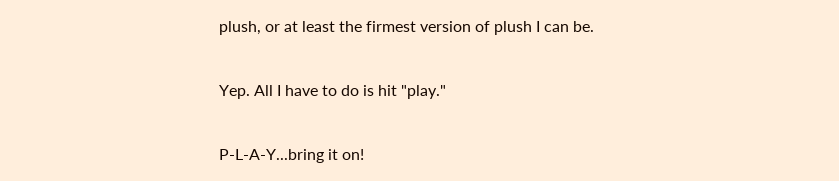plush, or at least the firmest version of plush I can be.

Yep. All I have to do is hit "play."

P-L-A-Y...bring it on!